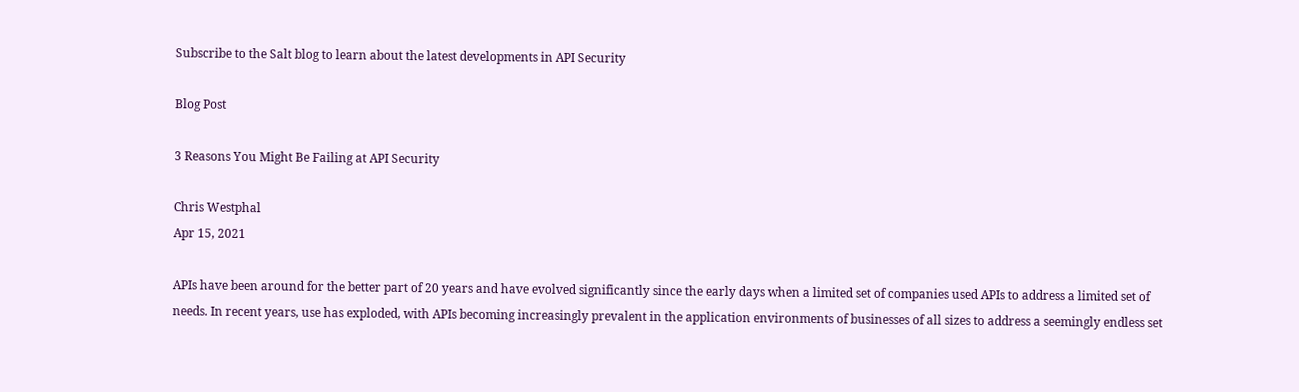Subscribe to the Salt blog to learn about the latest developments in API Security

Blog Post

3 Reasons You Might Be Failing at API Security

Chris Westphal
Apr 15, 2021

APIs have been around for the better part of 20 years and have evolved significantly since the early days when a limited set of companies used APIs to address a limited set of needs. In recent years, use has exploded, with APIs becoming increasingly prevalent in the application environments of businesses of all sizes to address a seemingly endless set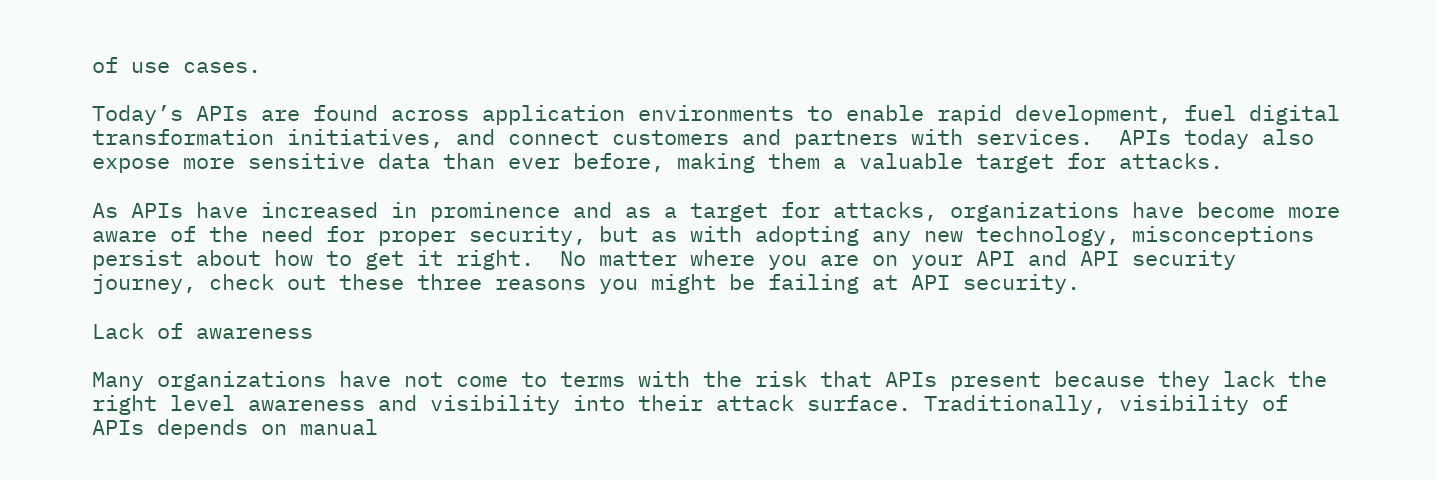of use cases.

Today’s APIs are found across application environments to enable rapid development, fuel digital transformation initiatives, and connect customers and partners with services.  APIs today also expose more sensitive data than ever before, making them a valuable target for attacks.

As APIs have increased in prominence and as a target for attacks, organizations have become more aware of the need for proper security, but as with adopting any new technology, misconceptions persist about how to get it right.  No matter where you are on your API and API security journey, check out these three reasons you might be failing at API security.

Lack of awareness

Many organizations have not come to terms with the risk that APIs present because they lack the right level awareness and visibility into their attack surface. Traditionally, visibility of APIs depends on manual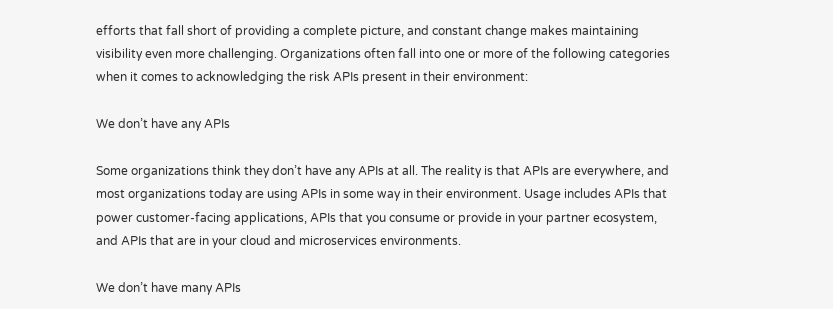efforts that fall short of providing a complete picture, and constant change makes maintaining visibility even more challenging. Organizations often fall into one or more of the following categories when it comes to acknowledging the risk APIs present in their environment:

We don’t have any APIs

Some organizations think they don’t have any APIs at all. The reality is that APIs are everywhere, and most organizations today are using APIs in some way in their environment. Usage includes APIs that power customer-facing applications, APIs that you consume or provide in your partner ecosystem, and APIs that are in your cloud and microservices environments.

We don’t have many APIs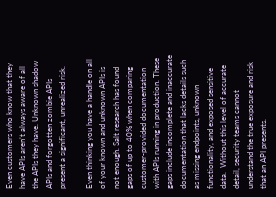Even customers who know that they have APIs aren’t always aware of all the APIs they have. Unknown shadow APIs and forgotten zombie APIs present a significant, unrealized risk.

Even thinking you have a handle on all of your known and unknown APIs is not enough. Salt research has found gaps of up to 40% when comparing customer-provided documentation with APIs running in production. These gaps include incomplete and inaccurate documentation that lacks details such as missing endpoints, unknown functionality, and exposed sensitive data.  Without this level of accurate detail, security teams cannot understand the true exposure and risk that an API presents.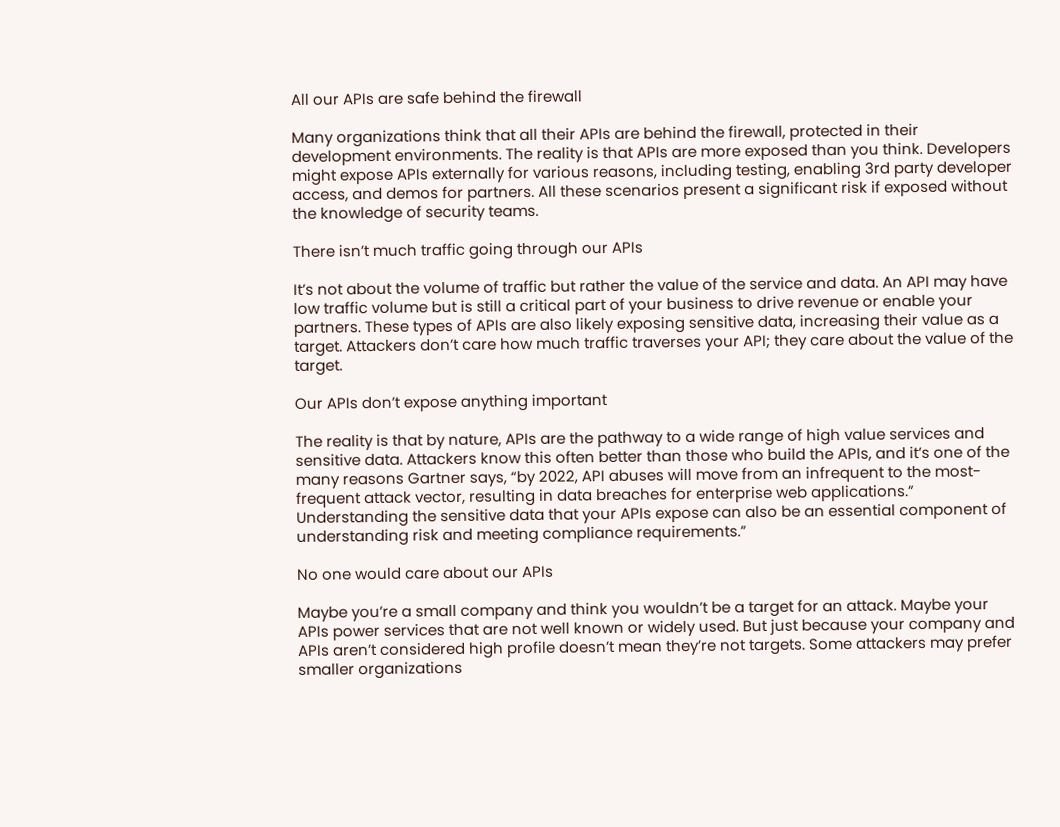All our APIs are safe behind the firewall

Many organizations think that all their APIs are behind the firewall, protected in their development environments. The reality is that APIs are more exposed than you think. Developers might expose APIs externally for various reasons, including testing, enabling 3rd party developer access, and demos for partners. All these scenarios present a significant risk if exposed without the knowledge of security teams.

There isn’t much traffic going through our APIs

It’s not about the volume of traffic but rather the value of the service and data. An API may have low traffic volume but is still a critical part of your business to drive revenue or enable your partners. These types of APIs are also likely exposing sensitive data, increasing their value as a target. Attackers don’t care how much traffic traverses your API; they care about the value of the target.

Our APIs don’t expose anything important

The reality is that by nature, APIs are the pathway to a wide range of high value services and sensitive data. Attackers know this often better than those who build the APIs, and it’s one of the many reasons Gartner says, “by 2022, API abuses will move from an infrequent to the most-frequent attack vector, resulting in data breaches for enterprise web applications.” Understanding the sensitive data that your APIs expose can also be an essential component of understanding risk and meeting compliance requirements.”

No one would care about our APIs

Maybe you’re a small company and think you wouldn’t be a target for an attack. Maybe your APIs power services that are not well known or widely used. But just because your company and APIs aren’t considered high profile doesn’t mean they’re not targets. Some attackers may prefer smaller organizations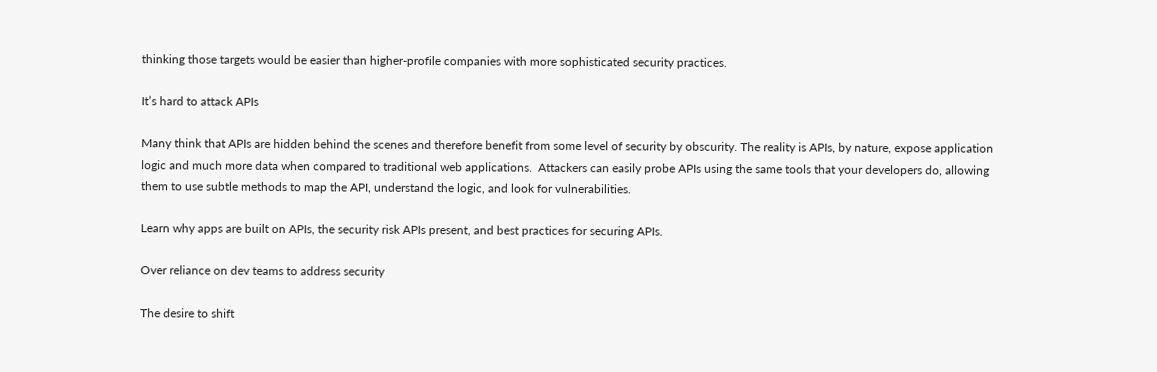thinking those targets would be easier than higher-profile companies with more sophisticated security practices.

It’s hard to attack APIs

Many think that APIs are hidden behind the scenes and therefore benefit from some level of security by obscurity. The reality is APIs, by nature, expose application logic and much more data when compared to traditional web applications.  Attackers can easily probe APIs using the same tools that your developers do, allowing them to use subtle methods to map the API, understand the logic, and look for vulnerabilities.

Learn why apps are built on APIs, the security risk APIs present, and best practices for securing APIs.

Over reliance on dev teams to address security

The desire to shift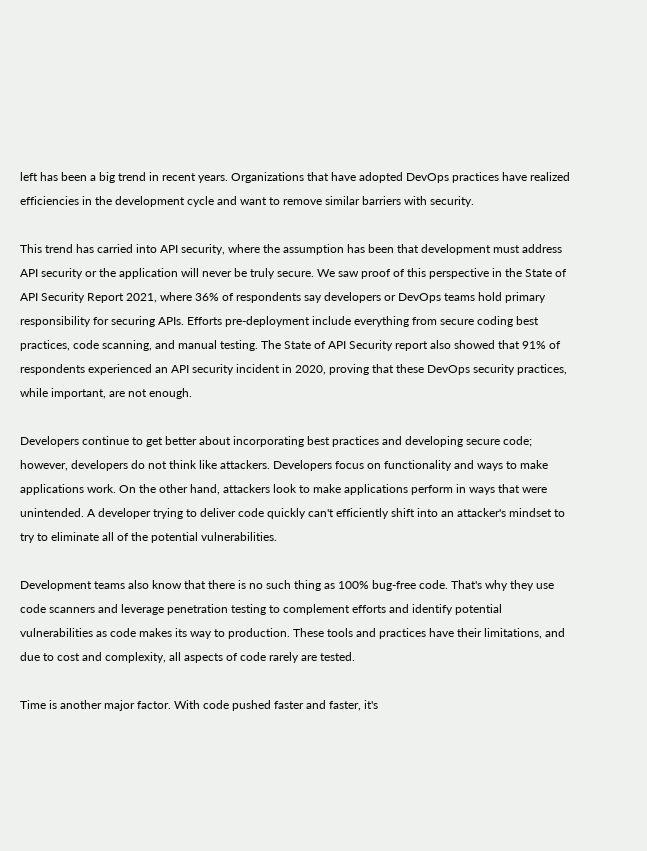left has been a big trend in recent years. Organizations that have adopted DevOps practices have realized efficiencies in the development cycle and want to remove similar barriers with security.

This trend has carried into API security, where the assumption has been that development must address API security or the application will never be truly secure. We saw proof of this perspective in the State of API Security Report 2021, where 36% of respondents say developers or DevOps teams hold primary responsibility for securing APIs. Efforts pre-deployment include everything from secure coding best practices, code scanning, and manual testing. The State of API Security report also showed that 91% of respondents experienced an API security incident in 2020, proving that these DevOps security practices, while important, are not enough.

Developers continue to get better about incorporating best practices and developing secure code; however, developers do not think like attackers. Developers focus on functionality and ways to make applications work. On the other hand, attackers look to make applications perform in ways that were unintended. A developer trying to deliver code quickly can't efficiently shift into an attacker's mindset to try to eliminate all of the potential vulnerabilities.

Development teams also know that there is no such thing as 100% bug-free code. That's why they use code scanners and leverage penetration testing to complement efforts and identify potential vulnerabilities as code makes its way to production. These tools and practices have their limitations, and due to cost and complexity, all aspects of code rarely are tested.

Time is another major factor. With code pushed faster and faster, it's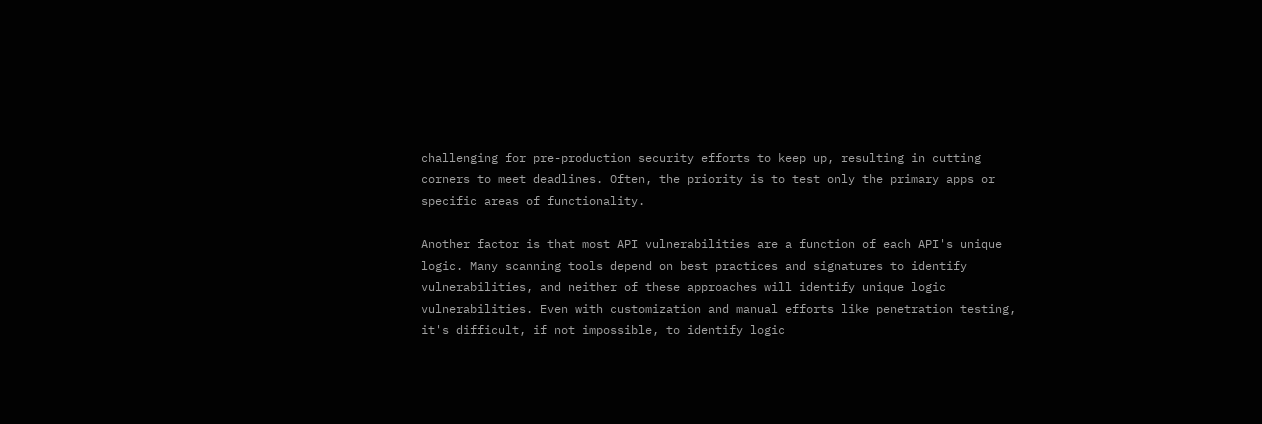challenging for pre-production security efforts to keep up, resulting in cutting corners to meet deadlines. Often, the priority is to test only the primary apps or specific areas of functionality.

Another factor is that most API vulnerabilities are a function of each API's unique logic. Many scanning tools depend on best practices and signatures to identify vulnerabilities, and neither of these approaches will identify unique logic vulnerabilities. Even with customization and manual efforts like penetration testing, it's difficult, if not impossible, to identify logic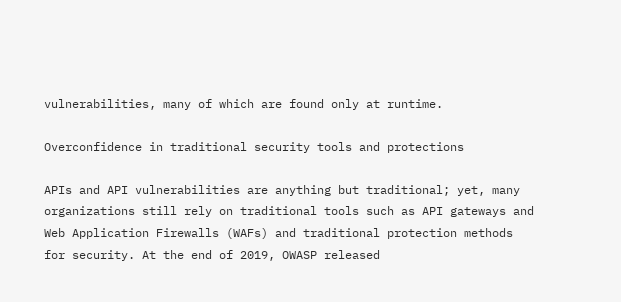vulnerabilities, many of which are found only at runtime.

Overconfidence in traditional security tools and protections

APIs and API vulnerabilities are anything but traditional; yet, many organizations still rely on traditional tools such as API gateways and Web Application Firewalls (WAFs) and traditional protection methods for security. At the end of 2019, OWASP released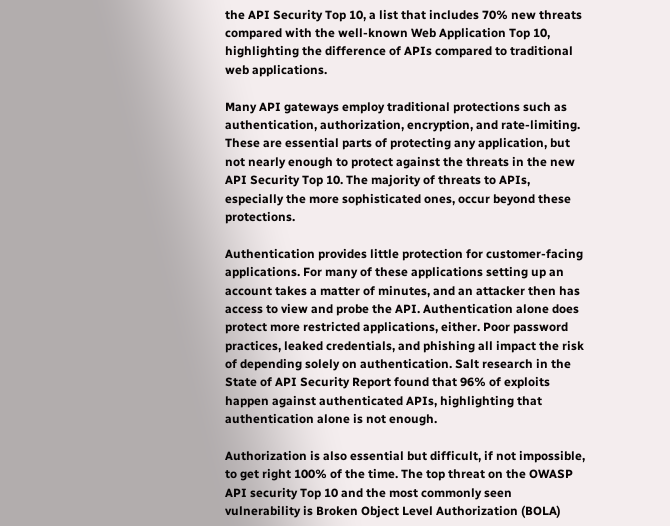the API Security Top 10, a list that includes 70% new threats compared with the well-known Web Application Top 10, highlighting the difference of APIs compared to traditional web applications.

Many API gateways employ traditional protections such as authentication, authorization, encryption, and rate-limiting. These are essential parts of protecting any application, but not nearly enough to protect against the threats in the new API Security Top 10. The majority of threats to APIs, especially the more sophisticated ones, occur beyond these protections.

Authentication provides little protection for customer-facing applications. For many of these applications setting up an account takes a matter of minutes, and an attacker then has access to view and probe the API. Authentication alone does protect more restricted applications, either. Poor password practices, leaked credentials, and phishing all impact the risk of depending solely on authentication. Salt research in the State of API Security Report found that 96% of exploits happen against authenticated APIs, highlighting that authentication alone is not enough.

Authorization is also essential but difficult, if not impossible, to get right 100% of the time. The top threat on the OWASP API security Top 10 and the most commonly seen vulnerability is Broken Object Level Authorization (BOLA)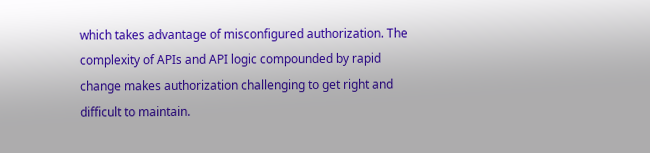which takes advantage of misconfigured authorization. The complexity of APIs and API logic compounded by rapid change makes authorization challenging to get right and difficult to maintain.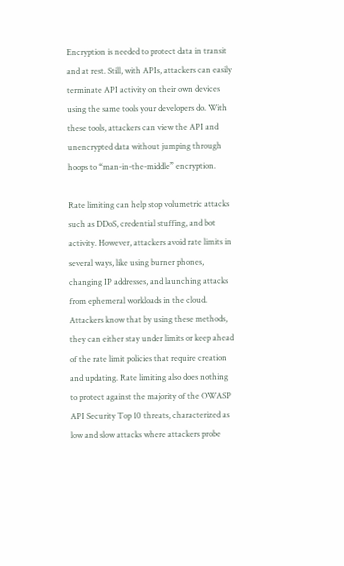Encryption is needed to protect data in transit and at rest. Still, with APIs, attackers can easily terminate API activity on their own devices using the same tools your developers do. With these tools, attackers can view the API and unencrypted data without jumping through hoops to “man-in-the-middle” encryption.

Rate limiting can help stop volumetric attacks such as DDoS, credential stuffing, and bot activity. However, attackers avoid rate limits in several ways, like using burner phones, changing IP addresses, and launching attacks from ephemeral workloads in the cloud. Attackers know that by using these methods, they can either stay under limits or keep ahead of the rate limit policies that require creation and updating. Rate limiting also does nothing to protect against the majority of the OWASP API Security Top 10 threats, characterized as low and slow attacks where attackers probe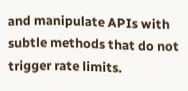and manipulate APIs with subtle methods that do not trigger rate limits.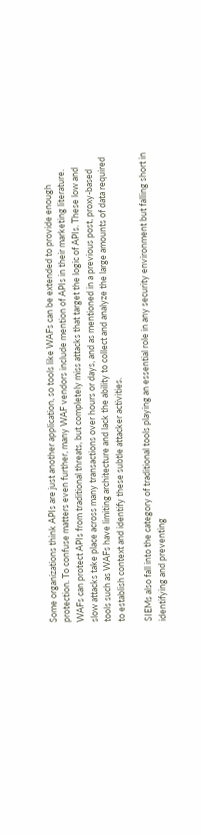Some organizations think APIs are just another application, so tools like WAFs can be extended to provide enough protection. To confuse matters even further, many WAF vendors include mention of APIs in their marketing literature. WAFs can protect APIs from traditional threats, but completely miss attacks that target the logic of APIs. These low and slow attacks take place across many transactions over hours or days, and as mentioned in a previous post, proxy-based tools such as WAFs have limiting architecture and lack the ability to collect and analyze the large amounts of data required to establish context and identify these subtle attacker activities.

SIEMs also fall into the category of traditional tools playing an essential role in any security environment but falling short in identifying and preventing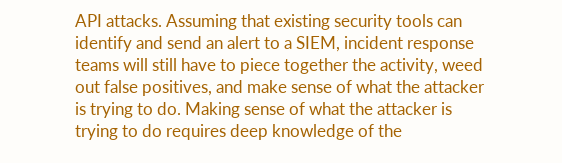API attacks. Assuming that existing security tools can identify and send an alert to a SIEM, incident response teams will still have to piece together the activity, weed out false positives, and make sense of what the attacker is trying to do. Making sense of what the attacker is trying to do requires deep knowledge of the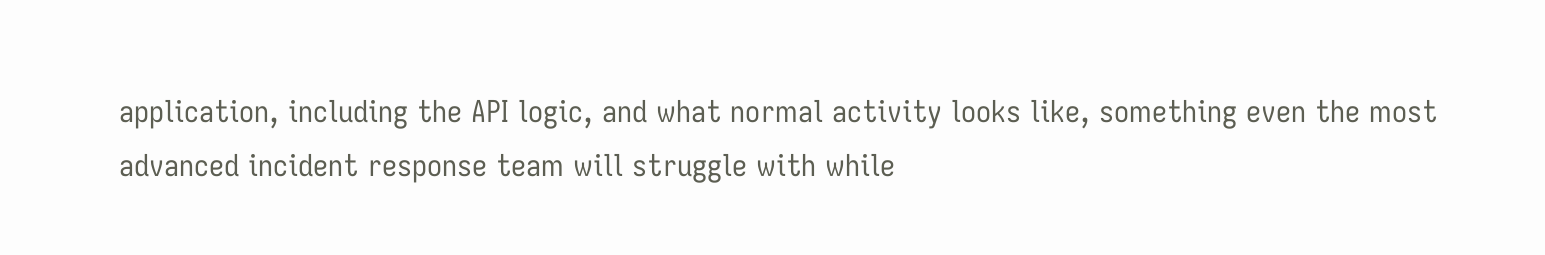application, including the API logic, and what normal activity looks like, something even the most advanced incident response team will struggle with while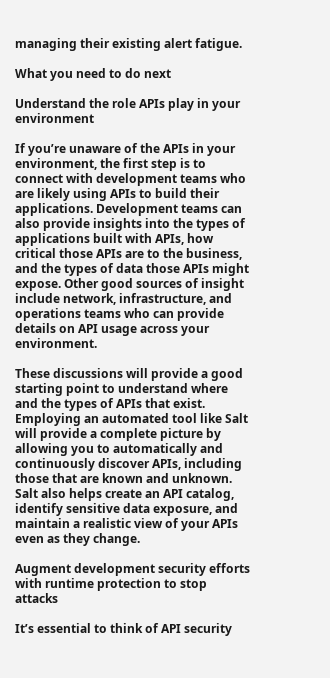managing their existing alert fatigue.

What you need to do next

Understand the role APIs play in your environment

If you’re unaware of the APIs in your environment, the first step is to connect with development teams who are likely using APIs to build their applications. Development teams can also provide insights into the types of applications built with APIs, how critical those APIs are to the business, and the types of data those APIs might expose. Other good sources of insight include network, infrastructure, and operations teams who can provide details on API usage across your environment.

These discussions will provide a good starting point to understand where and the types of APIs that exist. Employing an automated tool like Salt will provide a complete picture by allowing you to automatically and continuously discover APIs, including those that are known and unknown. Salt also helps create an API catalog, identify sensitive data exposure, and maintain a realistic view of your APIs even as they change.

Augment development security efforts with runtime protection to stop attacks

It’s essential to think of API security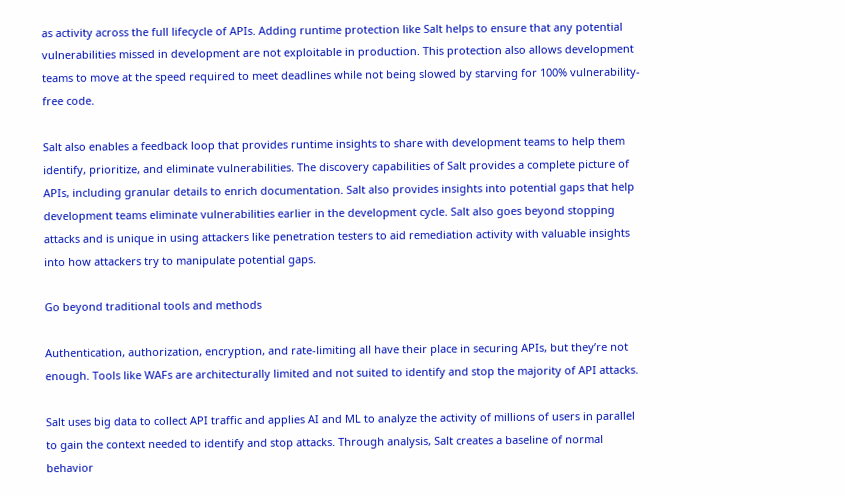as activity across the full lifecycle of APIs. Adding runtime protection like Salt helps to ensure that any potential vulnerabilities missed in development are not exploitable in production. This protection also allows development teams to move at the speed required to meet deadlines while not being slowed by starving for 100% vulnerability-free code.

Salt also enables a feedback loop that provides runtime insights to share with development teams to help them identify, prioritize, and eliminate vulnerabilities. The discovery capabilities of Salt provides a complete picture of APIs, including granular details to enrich documentation. Salt also provides insights into potential gaps that help development teams eliminate vulnerabilities earlier in the development cycle. Salt also goes beyond stopping attacks and is unique in using attackers like penetration testers to aid remediation activity with valuable insights into how attackers try to manipulate potential gaps.

Go beyond traditional tools and methods

Authentication, authorization, encryption, and rate-limiting all have their place in securing APIs, but they’re not enough. Tools like WAFs are architecturally limited and not suited to identify and stop the majority of API attacks.

Salt uses big data to collect API traffic and applies AI and ML to analyze the activity of millions of users in parallel to gain the context needed to identify and stop attacks. Through analysis, Salt creates a baseline of normal behavior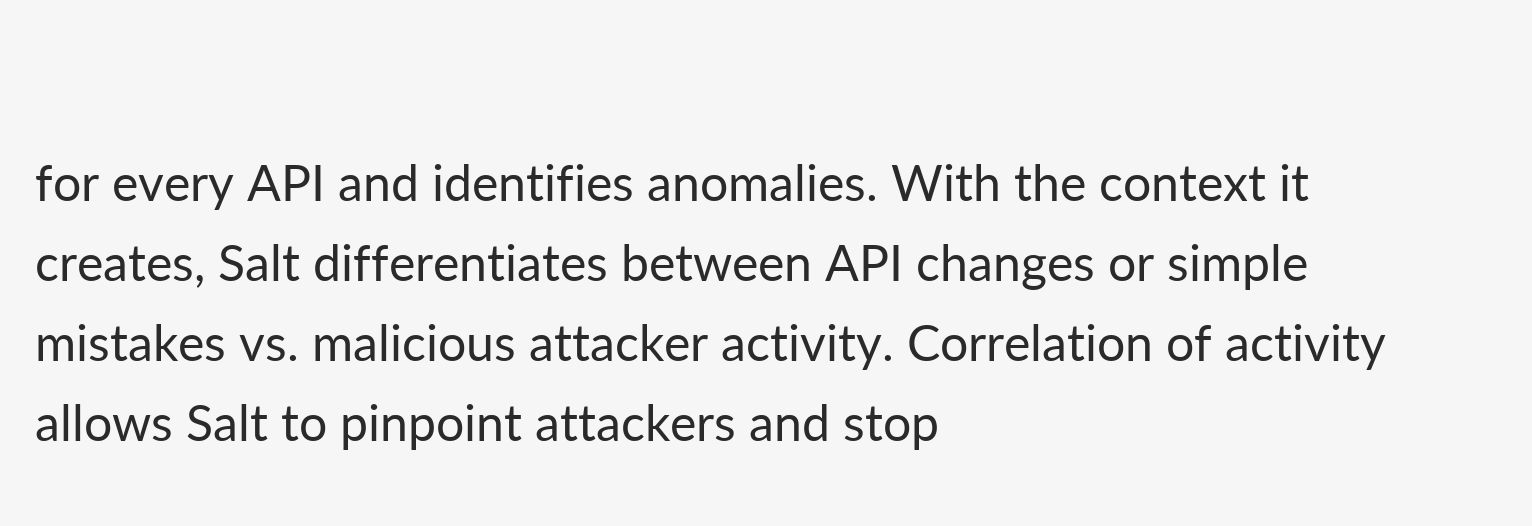for every API and identifies anomalies. With the context it creates, Salt differentiates between API changes or simple mistakes vs. malicious attacker activity. Correlation of activity allows Salt to pinpoint attackers and stop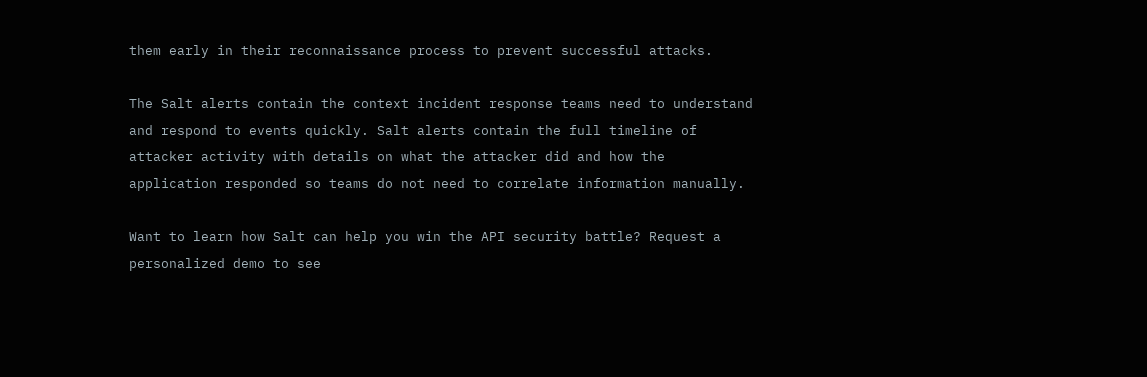them early in their reconnaissance process to prevent successful attacks.

The Salt alerts contain the context incident response teams need to understand and respond to events quickly. Salt alerts contain the full timeline of attacker activity with details on what the attacker did and how the application responded so teams do not need to correlate information manually.

Want to learn how Salt can help you win the API security battle? Request a personalized demo to see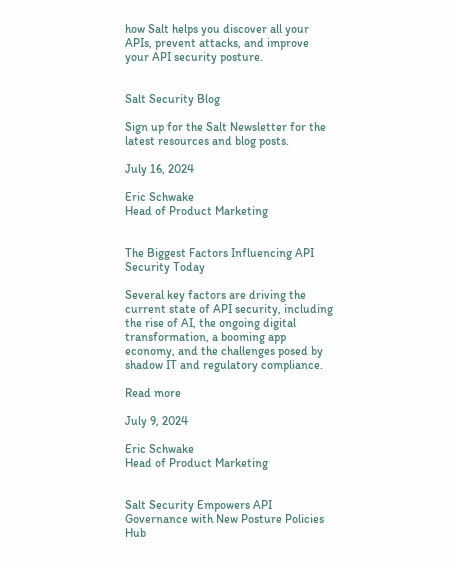how Salt helps you discover all your APIs, prevent attacks, and improve your API security posture.


Salt Security Blog

Sign up for the Salt Newsletter for the latest resources and blog posts.

July 16, 2024

Eric Schwake
Head of Product Marketing


The Biggest Factors Influencing API Security Today

Several key factors are driving the current state of API security, including the rise of AI, the ongoing digital transformation, a booming app economy, and the challenges posed by shadow IT and regulatory compliance.

Read more

July 9, 2024

Eric Schwake
Head of Product Marketing


Salt Security Empowers API Governance with New Posture Policies Hub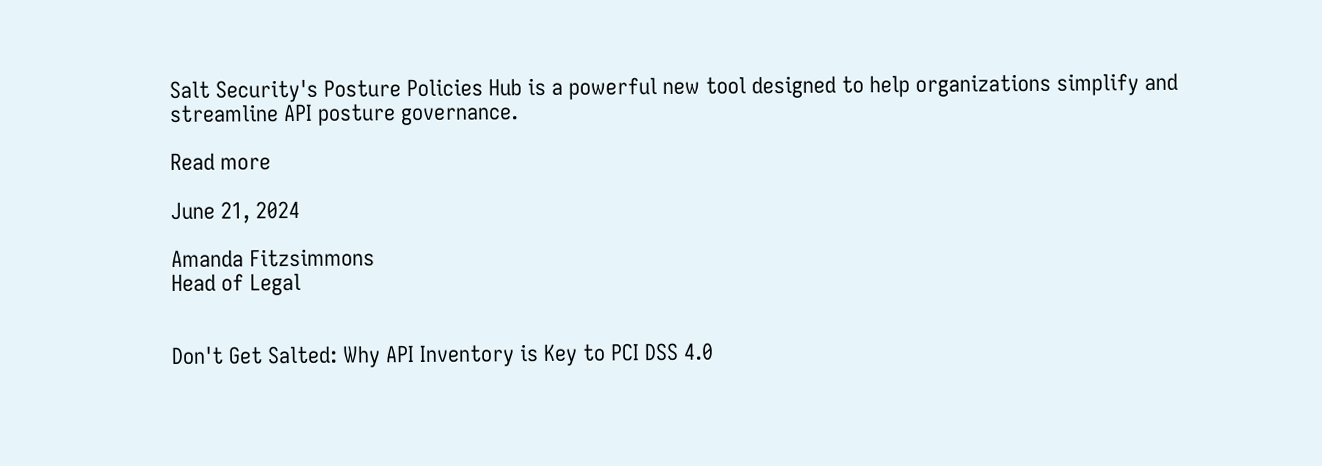Salt Security's Posture Policies Hub is a powerful new tool designed to help organizations simplify and streamline API posture governance.

Read more

June 21, 2024

Amanda Fitzsimmons
Head of Legal


Don't Get Salted: Why API Inventory is Key to PCI DSS 4.0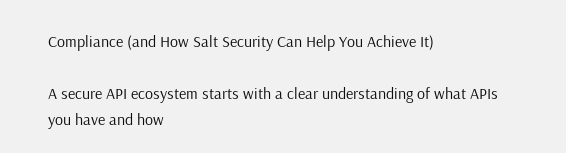Compliance (and How Salt Security Can Help You Achieve It)

A secure API ecosystem starts with a clear understanding of what APIs you have and how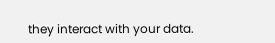they interact with your data.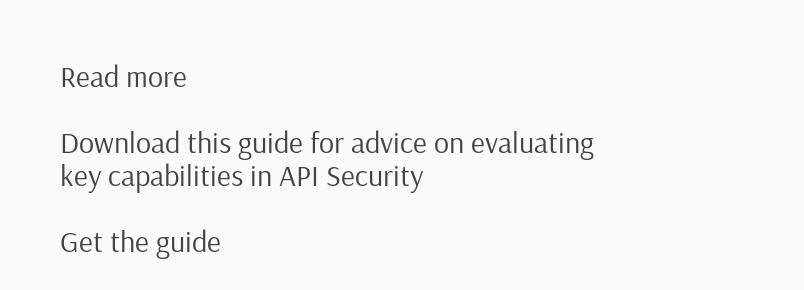Read more

Download this guide for advice on evaluating key capabilities in API Security

Get the guide